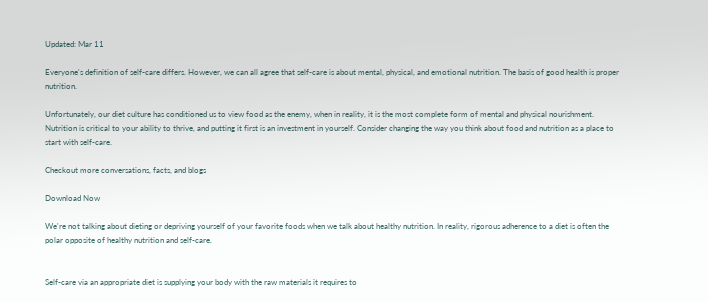Updated: Mar 11

Everyone's definition of self-care differs. However, we can all agree that self-care is about mental, physical, and emotional nutrition. The basis of good health is proper nutrition.

Unfortunately, our diet culture has conditioned us to view food as the enemy, when in reality, it is the most complete form of mental and physical nourishment. Nutrition is critical to your ability to thrive, and putting it first is an investment in yourself. Consider changing the way you think about food and nutrition as a place to start with self-care.

Checkout more conversations, facts, and blogs

Download Now

We're not talking about dieting or depriving yourself of your favorite foods when we talk about healthy nutrition. In reality, rigorous adherence to a diet is often the polar opposite of healthy nutrition and self-care.


Self-care via an appropriate diet is supplying your body with the raw materials it requires to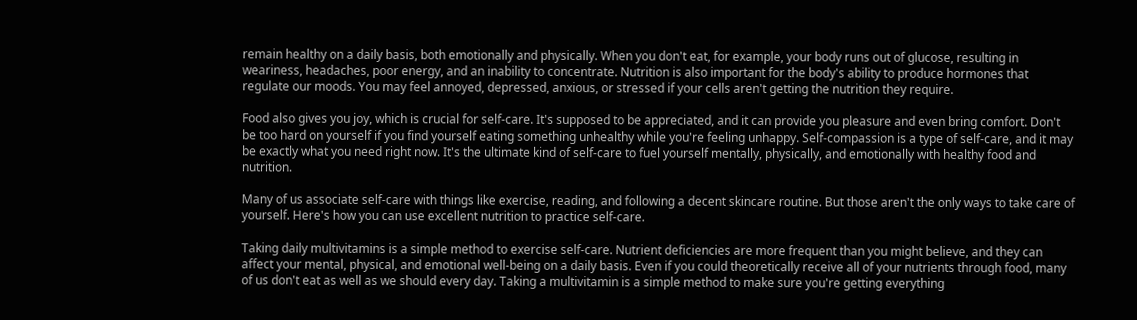remain healthy on a daily basis, both emotionally and physically. When you don't eat, for example, your body runs out of glucose, resulting in weariness, headaches, poor energy, and an inability to concentrate. Nutrition is also important for the body's ability to produce hormones that regulate our moods. You may feel annoyed, depressed, anxious, or stressed if your cells aren't getting the nutrition they require.

Food also gives you joy, which is crucial for self-care. It's supposed to be appreciated, and it can provide you pleasure and even bring comfort. Don't be too hard on yourself if you find yourself eating something unhealthy while you're feeling unhappy. Self-compassion is a type of self-care, and it may be exactly what you need right now. It's the ultimate kind of self-care to fuel yourself mentally, physically, and emotionally with healthy food and nutrition.

Many of us associate self-care with things like exercise, reading, and following a decent skincare routine. But those aren't the only ways to take care of yourself. Here's how you can use excellent nutrition to practice self-care.

Taking daily multivitamins is a simple method to exercise self-care. Nutrient deficiencies are more frequent than you might believe, and they can affect your mental, physical, and emotional well-being on a daily basis. Even if you could theoretically receive all of your nutrients through food, many of us don't eat as well as we should every day. Taking a multivitamin is a simple method to make sure you're getting everything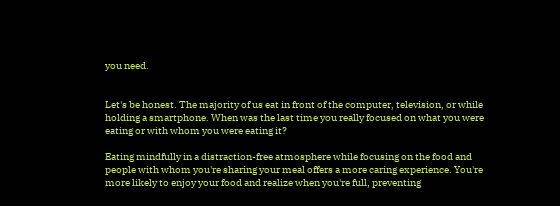you need.


Let's be honest. The majority of us eat in front of the computer, television, or while holding a smartphone. When was the last time you really focused on what you were eating or with whom you were eating it?

Eating mindfully in a distraction-free atmosphere while focusing on the food and people with whom you're sharing your meal offers a more caring experience. You're more likely to enjoy your food and realize when you're full, preventing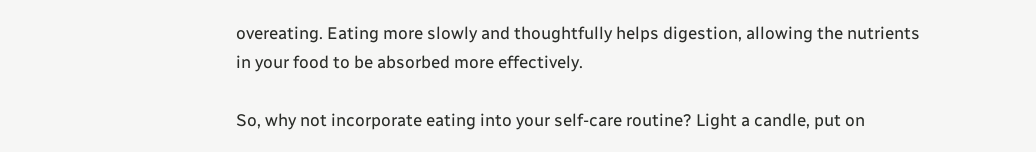overeating. Eating more slowly and thoughtfully helps digestion, allowing the nutrients in your food to be absorbed more effectively.

So, why not incorporate eating into your self-care routine? Light a candle, put on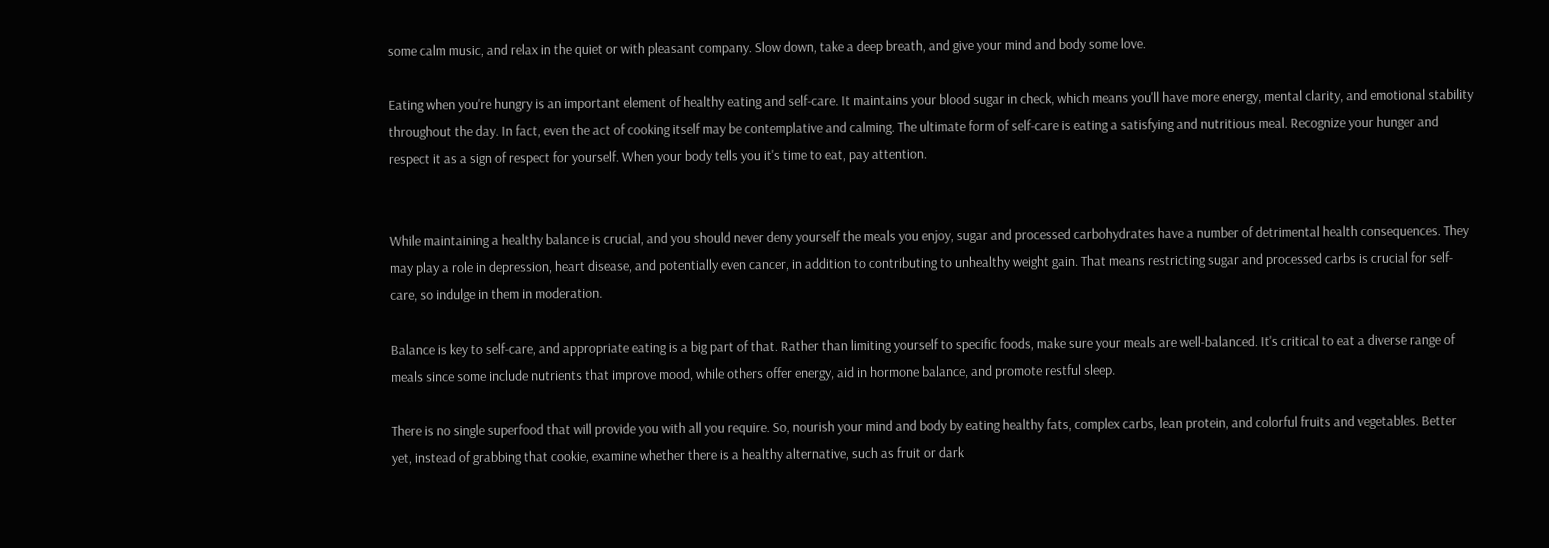some calm music, and relax in the quiet or with pleasant company. Slow down, take a deep breath, and give your mind and body some love.

Eating when you're hungry is an important element of healthy eating and self-care. It maintains your blood sugar in check, which means you'll have more energy, mental clarity, and emotional stability throughout the day. In fact, even the act of cooking itself may be contemplative and calming. The ultimate form of self-care is eating a satisfying and nutritious meal. Recognize your hunger and respect it as a sign of respect for yourself. When your body tells you it's time to eat, pay attention.


While maintaining a healthy balance is crucial, and you should never deny yourself the meals you enjoy, sugar and processed carbohydrates have a number of detrimental health consequences. They may play a role in depression, heart disease, and potentially even cancer, in addition to contributing to unhealthy weight gain. That means restricting sugar and processed carbs is crucial for self-care, so indulge in them in moderation.

Balance is key to self-care, and appropriate eating is a big part of that. Rather than limiting yourself to specific foods, make sure your meals are well-balanced. It's critical to eat a diverse range of meals since some include nutrients that improve mood, while others offer energy, aid in hormone balance, and promote restful sleep.

There is no single superfood that will provide you with all you require. So, nourish your mind and body by eating healthy fats, complex carbs, lean protein, and colorful fruits and vegetables. Better yet, instead of grabbing that cookie, examine whether there is a healthy alternative, such as fruit or dark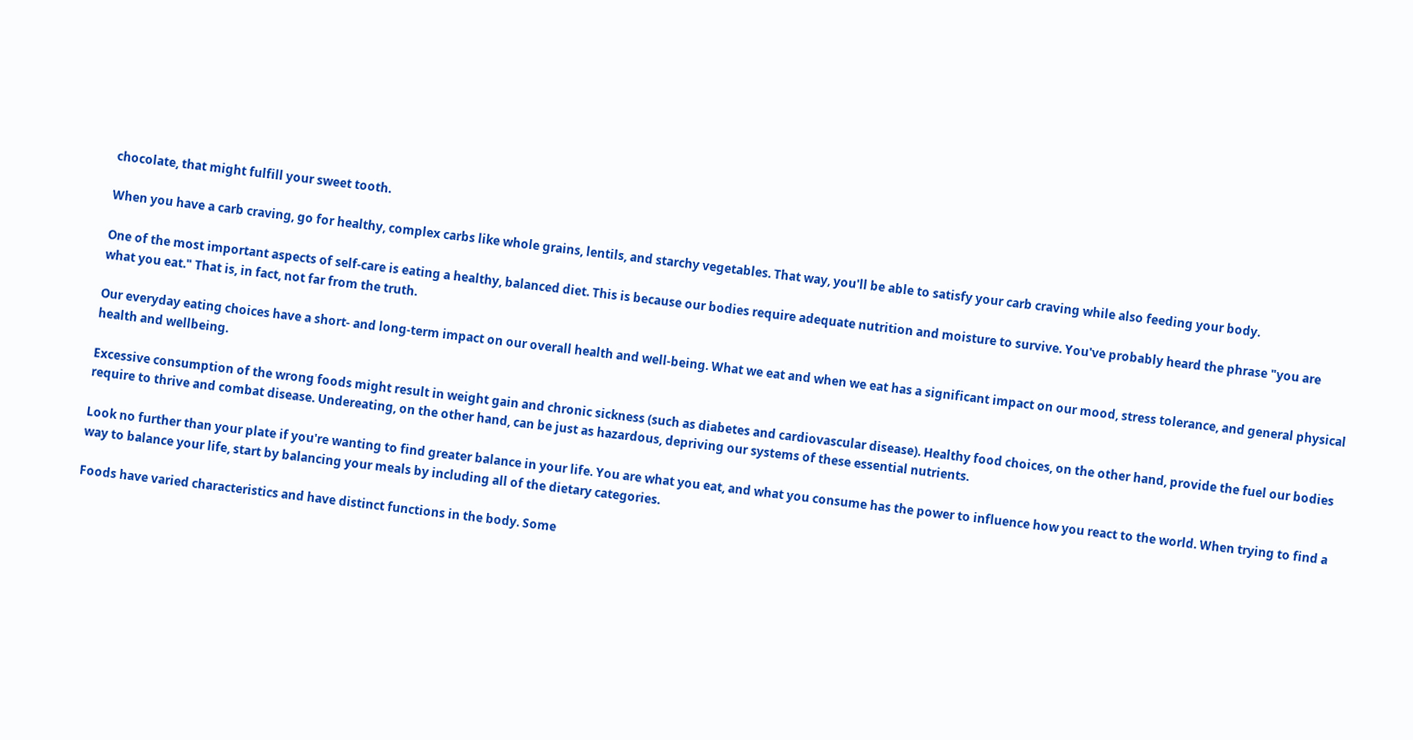chocolate, that might fulfill your sweet tooth.

When you have a carb craving, go for healthy, complex carbs like whole grains, lentils, and starchy vegetables. That way, you'll be able to satisfy your carb craving while also feeding your body.

One of the most important aspects of self-care is eating a healthy, balanced diet. This is because our bodies require adequate nutrition and moisture to survive. You've probably heard the phrase "you are what you eat." That is, in fact, not far from the truth.

Our everyday eating choices have a short- and long-term impact on our overall health and well-being. What we eat and when we eat has a significant impact on our mood, stress tolerance, and general physical health and wellbeing.

Excessive consumption of the wrong foods might result in weight gain and chronic sickness (such as diabetes and cardiovascular disease). Healthy food choices, on the other hand, provide the fuel our bodies require to thrive and combat disease. Undereating, on the other hand, can be just as hazardous, depriving our systems of these essential nutrients.

Look no further than your plate if you're wanting to find greater balance in your life. You are what you eat, and what you consume has the power to influence how you react to the world. When trying to find a way to balance your life, start by balancing your meals by including all of the dietary categories.

Foods have varied characteristics and have distinct functions in the body. Some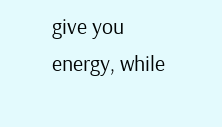give you energy, while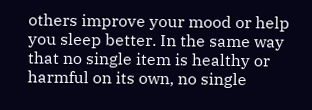others improve your mood or help you sleep better. In the same way that no single item is healthy or harmful on its own, no single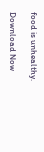food is unhealthy.

Download Now